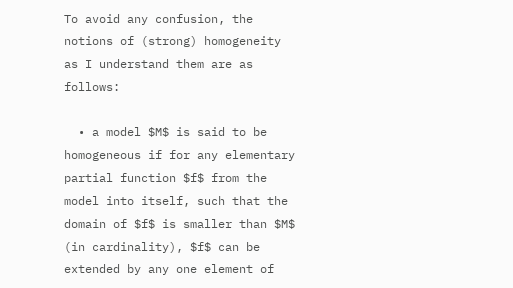To avoid any confusion, the notions of (strong) homogeneity as I understand them are as follows:

  • a model $M$ is said to be homogeneous if for any elementary partial function $f$ from the model into itself, such that the domain of $f$ is smaller than $M$ (in cardinality), $f$ can be extended by any one element of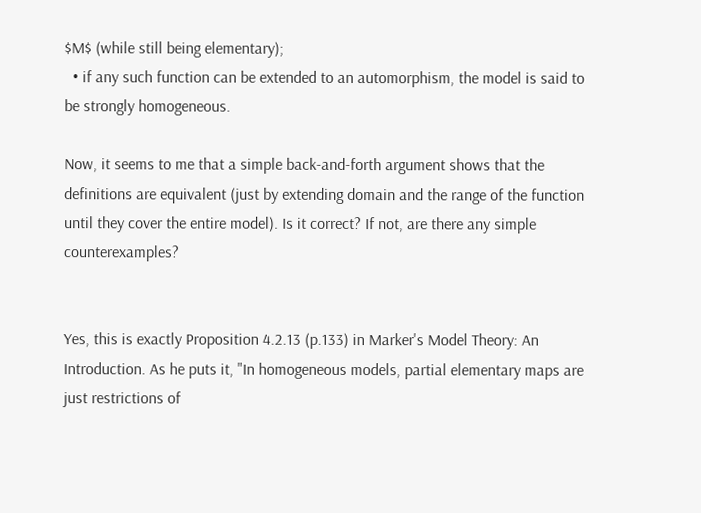$M$ (while still being elementary);
  • if any such function can be extended to an automorphism, the model is said to be strongly homogeneous.

Now, it seems to me that a simple back-and-forth argument shows that the definitions are equivalent (just by extending domain and the range of the function until they cover the entire model). Is it correct? If not, are there any simple counterexamples?


Yes, this is exactly Proposition 4.2.13 (p.133) in Marker's Model Theory: An Introduction. As he puts it, "In homogeneous models, partial elementary maps are just restrictions of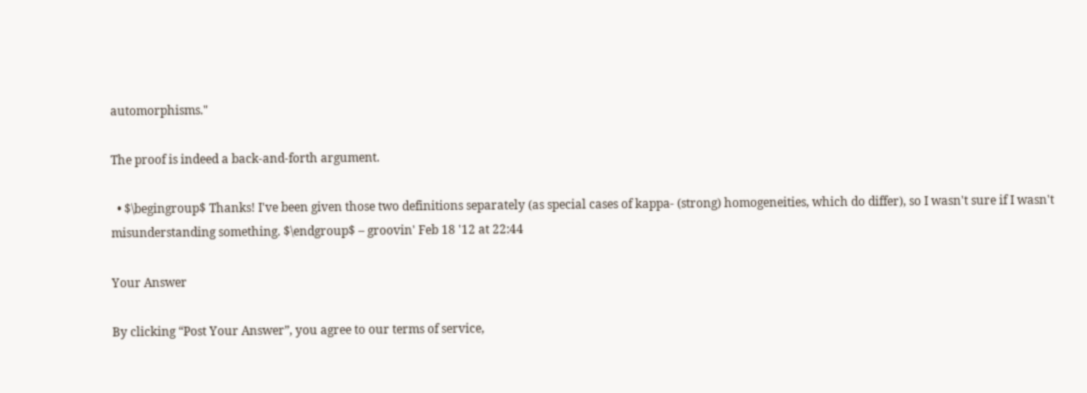automorphisms."

The proof is indeed a back-and-forth argument.

  • $\begingroup$ Thanks! I've been given those two definitions separately (as special cases of kappa- (strong) homogeneities, which do differ), so I wasn't sure if I wasn't misunderstanding something. $\endgroup$ – groovin' Feb 18 '12 at 22:44

Your Answer

By clicking “Post Your Answer”, you agree to our terms of service,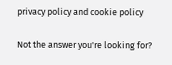privacy policy and cookie policy

Not the answer you're looking for?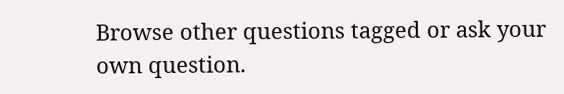Browse other questions tagged or ask your own question.